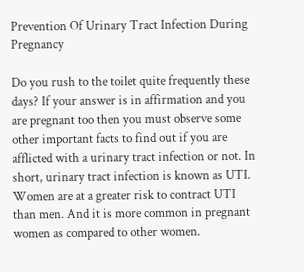Prevention Of Urinary Tract Infection During Pregnancy

Do you rush to the toilet quite frequently these days? If your answer is in affirmation and you are pregnant too then you must observe some other important facts to find out if you are afflicted with a urinary tract infection or not. In short, urinary tract infection is known as UTI. Women are at a greater risk to contract UTI than men. And it is more common in pregnant women as compared to other women.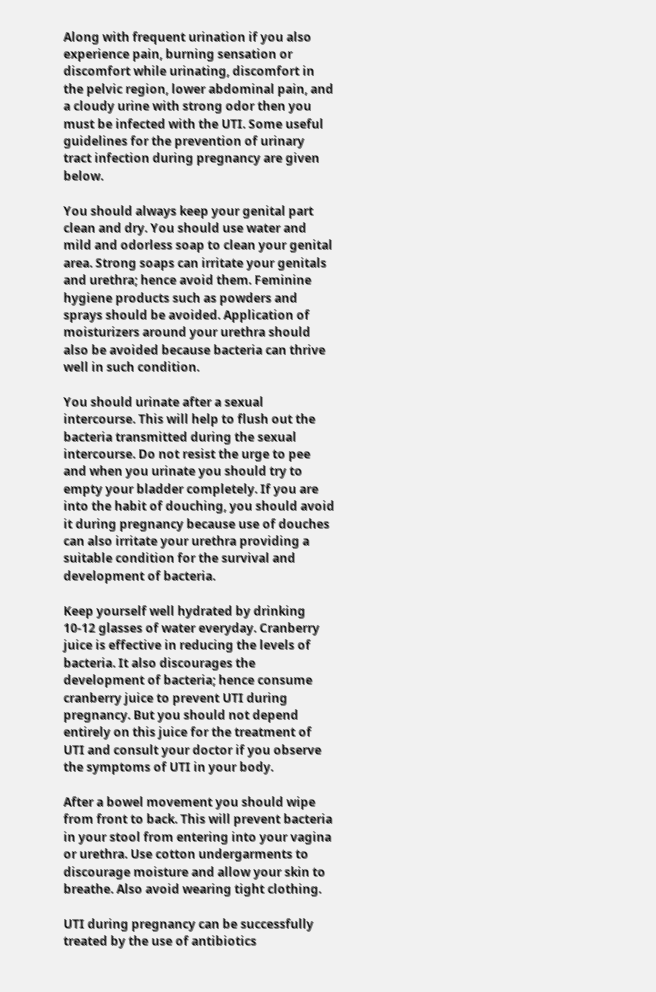Along with frequent urination if you also experience pain, burning sensation or discomfort while urinating, discomfort in the pelvic region, lower abdominal pain, and a cloudy urine with strong odor then you must be infected with the UTI. Some useful guidelines for the prevention of urinary tract infection during pregnancy are given below.

You should always keep your genital part clean and dry. You should use water and mild and odorless soap to clean your genital area. Strong soaps can irritate your genitals and urethra; hence avoid them. Feminine hygiene products such as powders and sprays should be avoided. Application of moisturizers around your urethra should also be avoided because bacteria can thrive well in such condition.

You should urinate after a sexual intercourse. This will help to flush out the bacteria transmitted during the sexual intercourse. Do not resist the urge to pee and when you urinate you should try to empty your bladder completely. If you are into the habit of douching, you should avoid it during pregnancy because use of douches can also irritate your urethra providing a suitable condition for the survival and development of bacteria.

Keep yourself well hydrated by drinking 10-12 glasses of water everyday. Cranberry juice is effective in reducing the levels of bacteria. It also discourages the development of bacteria; hence consume cranberry juice to prevent UTI during pregnancy. But you should not depend entirely on this juice for the treatment of UTI and consult your doctor if you observe the symptoms of UTI in your body.

After a bowel movement you should wipe from front to back. This will prevent bacteria in your stool from entering into your vagina or urethra. Use cotton undergarments to discourage moisture and allow your skin to breathe. Also avoid wearing tight clothing.

UTI during pregnancy can be successfully treated by the use of antibiotics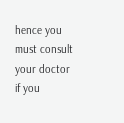hence you must consult your doctor if you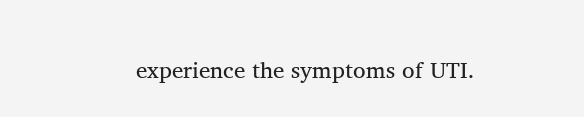experience the symptoms of UTI.